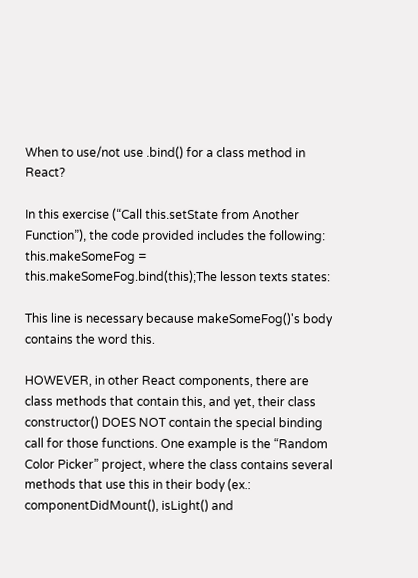When to use/not use .bind() for a class method in React?

In this exercise (“Call this.setState from Another Function”), the code provided includes the following: this.makeSomeFog = this.makeSomeFog.bind(this);The lesson texts states:

This line is necessary because makeSomeFog()'s body contains the word this.

HOWEVER, in other React components, there are class methods that contain this, and yet, their class constructor() DOES NOT contain the special binding call for those functions. One example is the “Random Color Picker” project, where the class contains several methods that use this in their body (ex.: componentDidMount(), isLight() and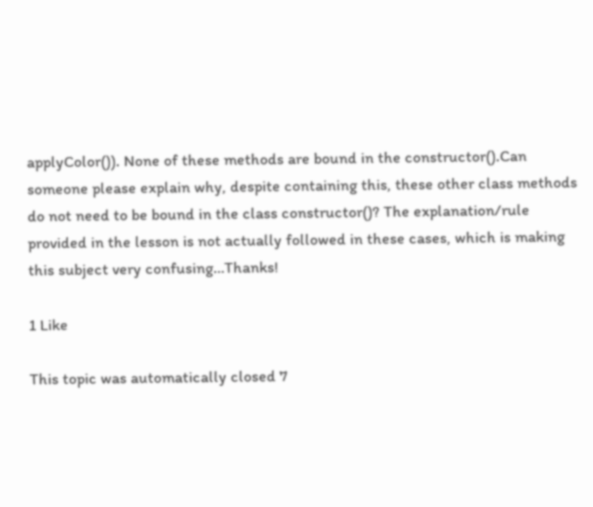applyColor()). None of these methods are bound in the constructor().Can someone please explain why, despite containing this, these other class methods do not need to be bound in the class constructor()? The explanation/rule provided in the lesson is not actually followed in these cases, which is making this subject very confusing…Thanks!

1 Like

This topic was automatically closed 7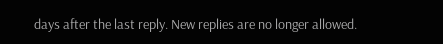days after the last reply. New replies are no longer allowed.